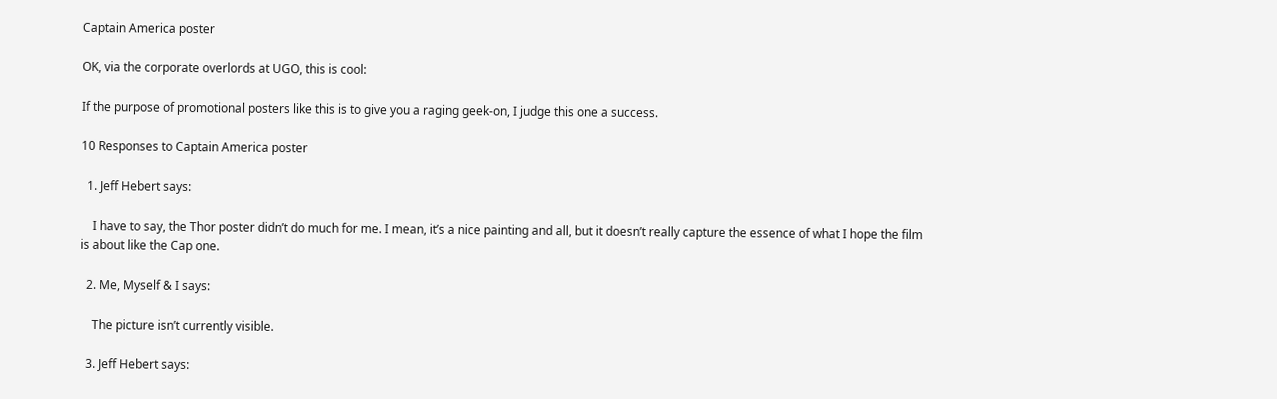Captain America poster

OK, via the corporate overlords at UGO, this is cool:

If the purpose of promotional posters like this is to give you a raging geek-on, I judge this one a success.

10 Responses to Captain America poster

  1. Jeff Hebert says:

    I have to say, the Thor poster didn’t do much for me. I mean, it’s a nice painting and all, but it doesn’t really capture the essence of what I hope the film is about like the Cap one.

  2. Me, Myself & I says:

    The picture isn’t currently visible.

  3. Jeff Hebert says: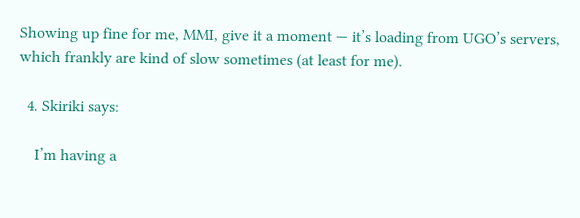Showing up fine for me, MMI, give it a moment — it’s loading from UGO’s servers, which frankly are kind of slow sometimes (at least for me).

  4. Skiriki says:

    I’m having a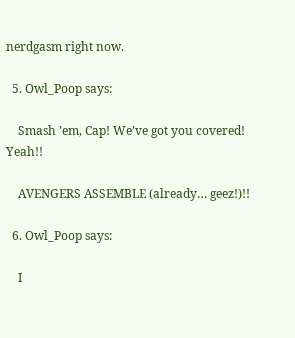nerdgasm right now.

  5. Owl_Poop says:

    Smash ’em, Cap! We’ve got you covered! Yeah!!

    AVENGERS ASSEMBLE (already… geez!)!!

  6. Owl_Poop says:

    I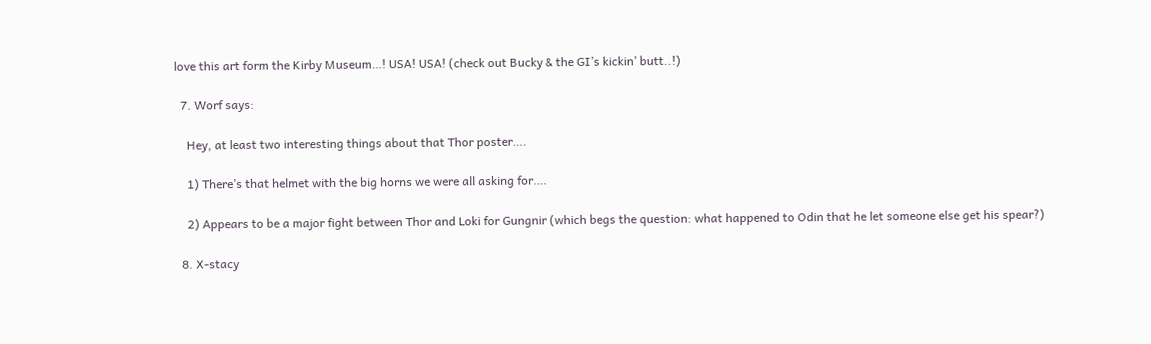love this art form the Kirby Museum…! USA! USA! (check out Bucky & the GI’s kickin’ butt..!)

  7. Worf says:

    Hey, at least two interesting things about that Thor poster….

    1) There’s that helmet with the big horns we were all asking for….

    2) Appears to be a major fight between Thor and Loki for Gungnir (which begs the question: what happened to Odin that he let someone else get his spear?)

  8. X-stacy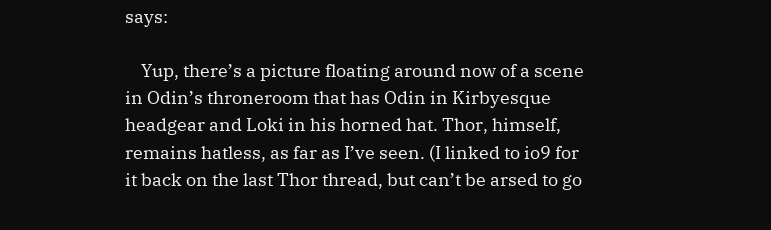says:

    Yup, there’s a picture floating around now of a scene in Odin’s throneroom that has Odin in Kirbyesque headgear and Loki in his horned hat. Thor, himself, remains hatless, as far as I’ve seen. (I linked to io9 for it back on the last Thor thread, but can’t be arsed to go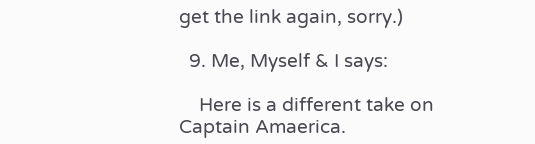get the link again, sorry.)

  9. Me, Myself & I says:

    Here is a different take on Captain Amaerica.